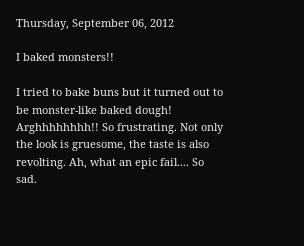Thursday, September 06, 2012

I baked monsters!!

I tried to bake buns but it turned out to be monster-like baked dough! Arghhhhhhhh!! So frustrating. Not only the look is gruesome, the taste is also revolting. Ah, what an epic fail.... So sad.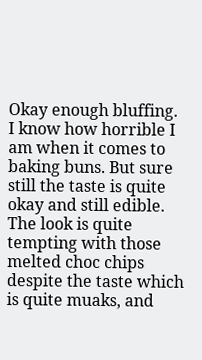Okay enough bluffing. I know how horrible I am when it comes to baking buns. But sure still the taste is quite okay and still edible. The look is quite tempting with those melted choc chips despite the taste which is quite muaks, and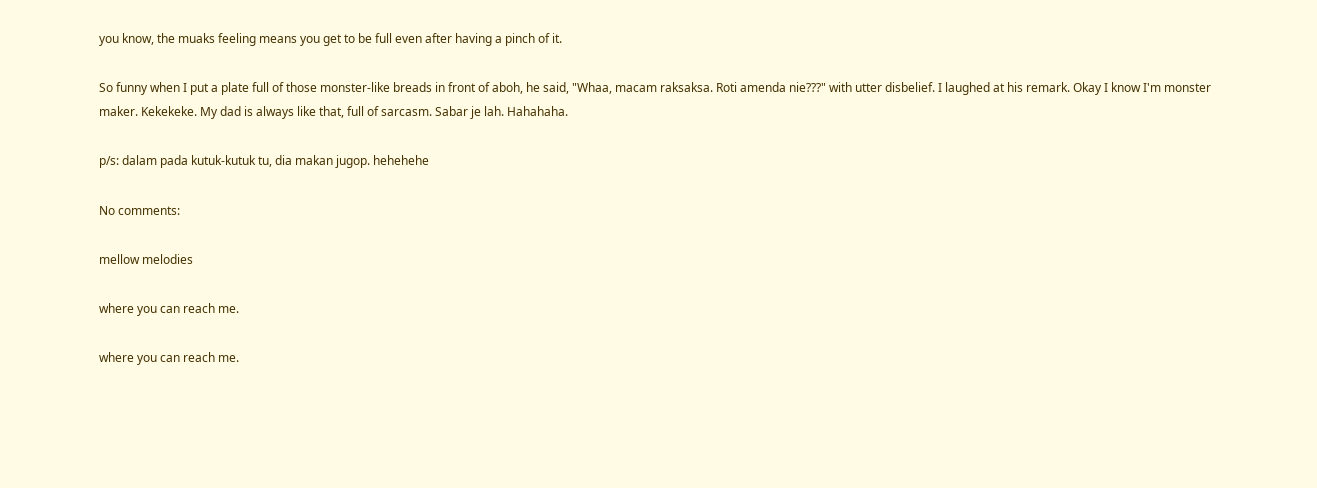you know, the muaks feeling means you get to be full even after having a pinch of it.

So funny when I put a plate full of those monster-like breads in front of aboh, he said, "Whaa, macam raksaksa. Roti amenda nie???" with utter disbelief. I laughed at his remark. Okay I know I'm monster maker. Kekekeke. My dad is always like that, full of sarcasm. Sabar je lah. Hahahaha.

p/s: dalam pada kutuk-kutuk tu, dia makan jugop. hehehehe

No comments:

mellow melodies

where you can reach me.

where you can reach me.